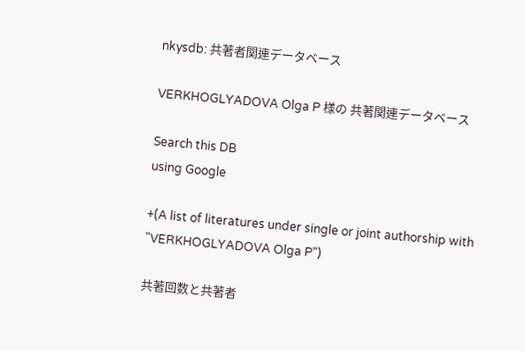nkysdb: 共著者関連データベース

VERKHOGLYADOVA Olga P 様の 共著関連データベース

Search this DB
using Google

+(A list of literatures under single or joint authorship with "VERKHOGLYADOVA Olga P")

共著回数と共著者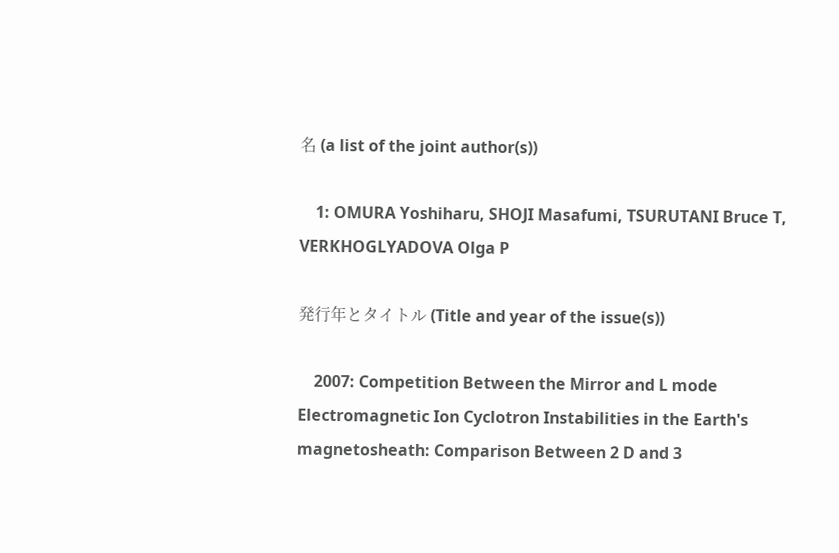名 (a list of the joint author(s))

    1: OMURA Yoshiharu, SHOJI Masafumi, TSURUTANI Bruce T, VERKHOGLYADOVA Olga P

発行年とタイトル (Title and year of the issue(s))

    2007: Competition Between the Mirror and L mode Electromagnetic Ion Cyclotron Instabilities in the Earth's magnetosheath: Comparison Between 2 D and 3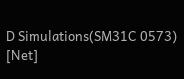D Simulations(SM31C 0573) [Net]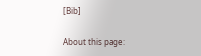[Bib]

About this page: